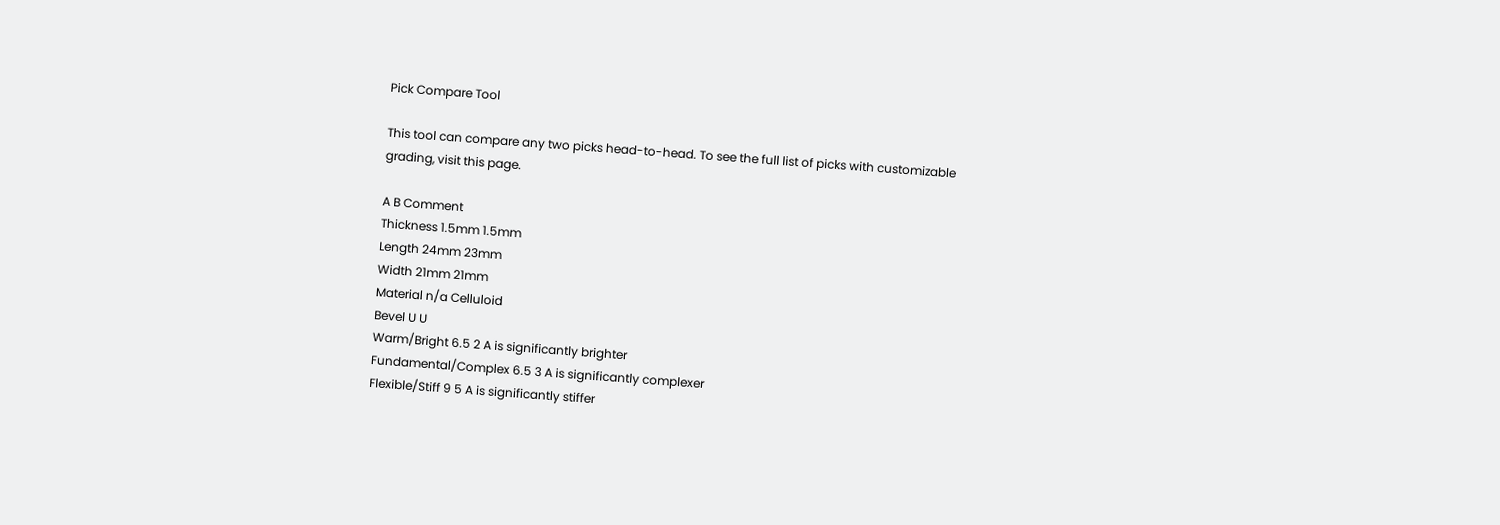Pick Compare Tool

This tool can compare any two picks head-to-head. To see the full list of picks with customizable grading, visit this page.

A B Comment
Thickness 1.5mm 1.5mm
Length 24mm 23mm
Width 21mm 21mm
Material n/a Celluloid
Bevel U U
Warm/Bright 6.5 2 A is significantly brighter
Fundamental/Complex 6.5 3 A is significantly complexer
Flexible/Stiff 9 5 A is significantly stiffer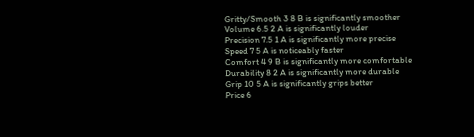Gritty/Smooth 3 8 B is significantly smoother
Volume 6.5 2 A is significantly louder
Precision 7.5 1 A is significantly more precise
Speed 7 5 A is noticeably faster
Comfort 4 9 B is significantly more comfortable
Durability 8 2 A is significantly more durable
Grip 10 5 A is significantly grips better
Price 6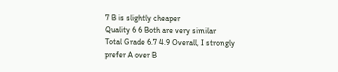7 B is slightly cheaper
Quality 6 6 Both are very similar
Total Grade 6.7 4.9 Overall, I strongly prefer A over B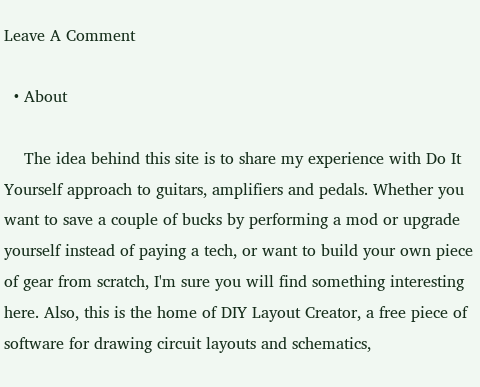Leave A Comment

  • About

    The idea behind this site is to share my experience with Do It Yourself approach to guitars, amplifiers and pedals. Whether you want to save a couple of bucks by performing a mod or upgrade yourself instead of paying a tech, or want to build your own piece of gear from scratch, I'm sure you will find something interesting here. Also, this is the home of DIY Layout Creator, a free piece of software for drawing circuit layouts and schematics,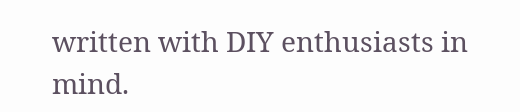written with DIY enthusiasts in mind.